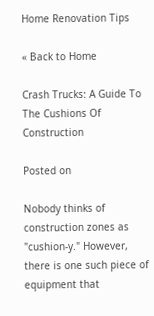Home Renovation Tips

« Back to Home

Crash Trucks: A Guide To The Cushions Of Construction

Posted on

Nobody thinks of construction zones as "cushion-y." However, there is one such piece of equipment that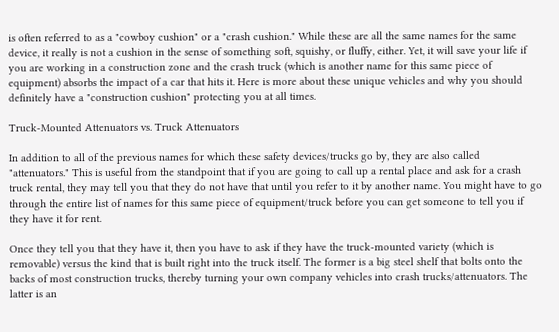is often referred to as a "cowboy cushion" or a "crash cushion." While these are all the same names for the same device, it really is not a cushion in the sense of something soft, squishy, or fluffy, either. Yet, it will save your life if you are working in a construction zone and the crash truck (which is another name for this same piece of equipment) absorbs the impact of a car that hits it. Here is more about these unique vehicles and why you should definitely have a "construction cushion" protecting you at all times.

Truck-Mounted Attenuators vs. Truck Attenuators

In addition to all of the previous names for which these safety devices/trucks go by, they are also called "attenuators." This is useful from the standpoint that if you are going to call up a rental place and ask for a crash truck rental, they may tell you that they do not have that until you refer to it by another name. You might have to go through the entire list of names for this same piece of equipment/truck before you can get someone to tell you if they have it for rent.

Once they tell you that they have it, then you have to ask if they have the truck-mounted variety (which is removable) versus the kind that is built right into the truck itself. The former is a big steel shelf that bolts onto the backs of most construction trucks, thereby turning your own company vehicles into crash trucks/attenuators. The latter is an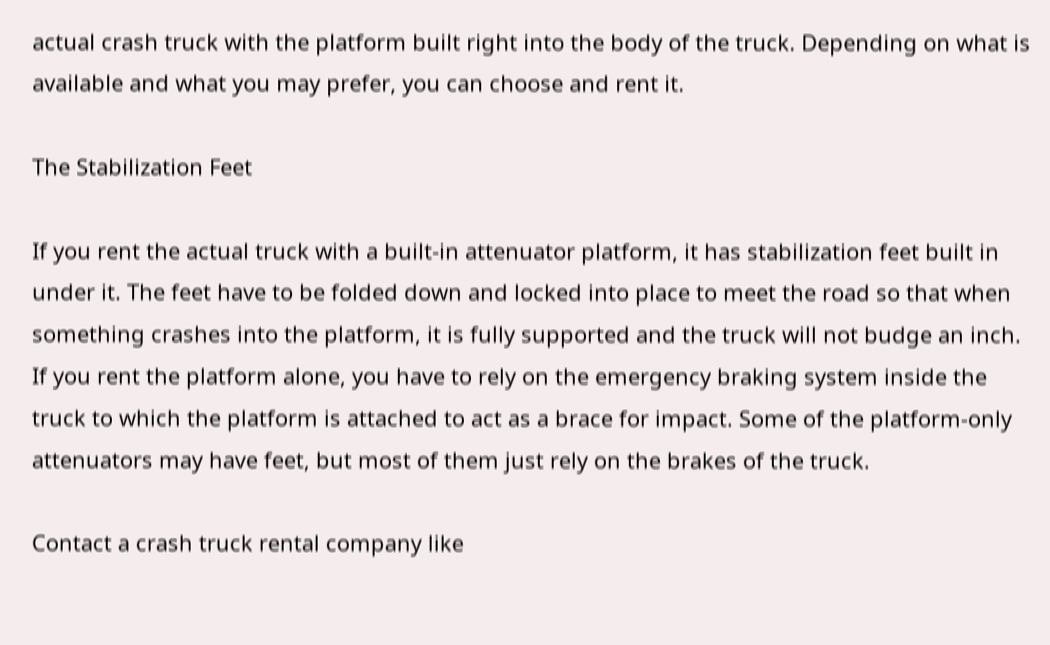actual crash truck with the platform built right into the body of the truck. Depending on what is available and what you may prefer, you can choose and rent it.

The Stabilization Feet

If you rent the actual truck with a built-in attenuator platform, it has stabilization feet built in under it. The feet have to be folded down and locked into place to meet the road so that when something crashes into the platform, it is fully supported and the truck will not budge an inch. If you rent the platform alone, you have to rely on the emergency braking system inside the truck to which the platform is attached to act as a brace for impact. Some of the platform-only attenuators may have feet, but most of them just rely on the brakes of the truck.

Contact a crash truck rental company like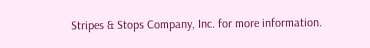Stripes & Stops Company, Inc. for more information.